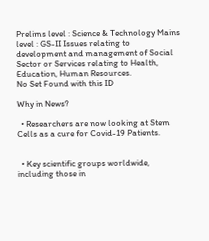Prelims level : Science & Technology Mains level : GS-II Issues relating to development and management of Social Sector or Services relating to Health, Education, Human Resources.
No Set Found with this ID

Why in News?

  • Researchers are now looking at Stem Cells as a cure for Covid-19 Patients.


  • Key scientific groups worldwide, including those in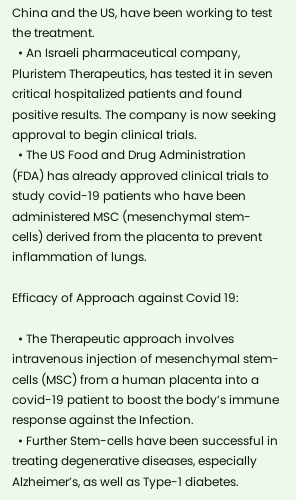China and the US, have been working to test the treatment.
  • An Israeli pharmaceutical company, Pluristem Therapeutics, has tested it in seven critical hospitalized patients and found positive results. The company is now seeking approval to begin clinical trials.
  • The US Food and Drug Administration (FDA) has already approved clinical trials to study covid-19 patients who have been administered MSC (mesenchymal stem-cells) derived from the placenta to prevent inflammation of lungs.

Efficacy of Approach against Covid 19:

  • The Therapeutic approach involves intravenous injection of mesenchymal stem-cells (MSC) from a human placenta into a covid-19 patient to boost the body’s immune response against the Infection.
  • Further Stem-cells have been successful in treating degenerative diseases, especially Alzheimer’s, as well as Type-1 diabetes.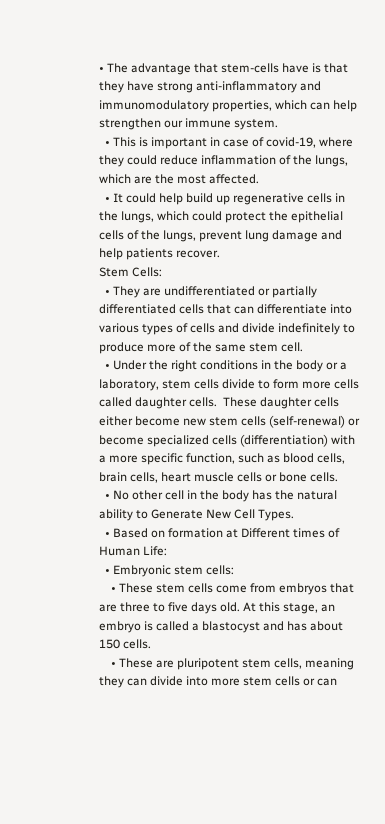• The advantage that stem-cells have is that they have strong anti-inflammatory and immunomodulatory properties, which can help strengthen our immune system.
  • This is important in case of covid-19, where they could reduce inflammation of the lungs, which are the most affected.
  • It could help build up regenerative cells in the lungs, which could protect the epithelial cells of the lungs, prevent lung damage and help patients recover.
Stem Cells:
  • They are undifferentiated or partially differentiated cells that can differentiate into various types of cells and divide indefinitely to produce more of the same stem cell.
  • Under the right conditions in the body or a laboratory, stem cells divide to form more cells called daughter cells.  These daughter cells either become new stem cells (self-renewal) or become specialized cells (differentiation) with a more specific function, such as blood cells, brain cells, heart muscle cells or bone cells.
  • No other cell in the body has the natural ability to Generate New Cell Types.
  • Based on formation at Different times of Human Life:
  • Embryonic stem cells:
    • These stem cells come from embryos that are three to five days old. At this stage, an embryo is called a blastocyst and has about 150 cells.
    • These are pluripotent stem cells, meaning they can divide into more stem cells or can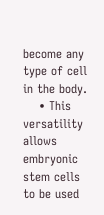become any type of cell in the body.
    • This versatility allows embryonic stem cells to be used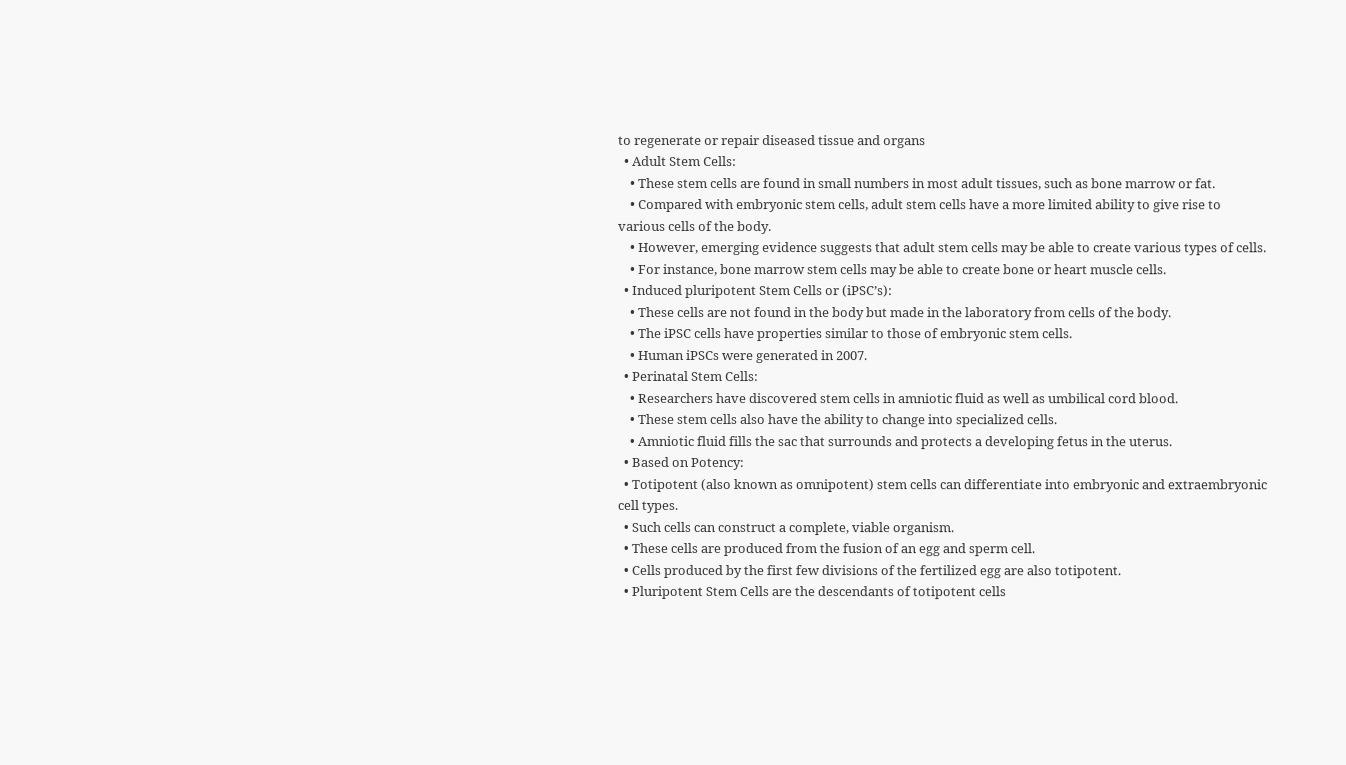to regenerate or repair diseased tissue and organs
  • Adult Stem Cells:
    • These stem cells are found in small numbers in most adult tissues, such as bone marrow or fat.
    • Compared with embryonic stem cells, adult stem cells have a more limited ability to give rise to various cells of the body.
    • However, emerging evidence suggests that adult stem cells may be able to create various types of cells.
    • For instance, bone marrow stem cells may be able to create bone or heart muscle cells.
  • Induced pluripotent Stem Cells or (iPSC’s):
    • These cells are not found in the body but made in the laboratory from cells of the body.
    • The iPSC cells have properties similar to those of embryonic stem cells.
    • Human iPSCs were generated in 2007.
  • Perinatal Stem Cells:
    • Researchers have discovered stem cells in amniotic fluid as well as umbilical cord blood.
    • These stem cells also have the ability to change into specialized cells.
    • Amniotic fluid fills the sac that surrounds and protects a developing fetus in the uterus.
  • Based on Potency:
  • Totipotent (also known as omnipotent) stem cells can differentiate into embryonic and extraembryonic cell types.
  • Such cells can construct a complete, viable organism.
  • These cells are produced from the fusion of an egg and sperm cell.
  • Cells produced by the first few divisions of the fertilized egg are also totipotent.
  • Pluripotent Stem Cells are the descendants of totipotent cells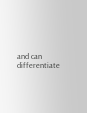and can differentiate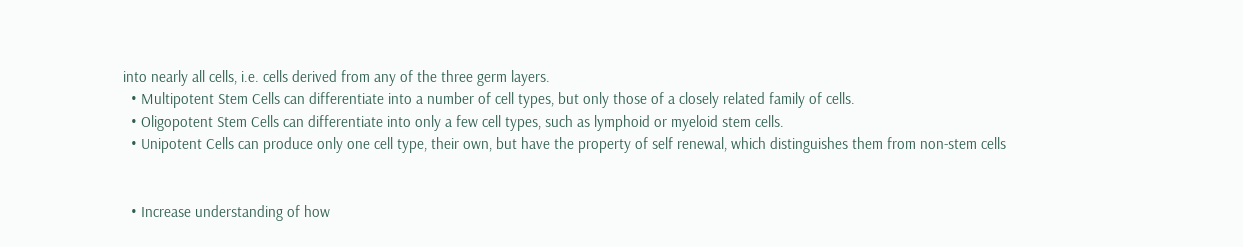into nearly all cells, i.e. cells derived from any of the three germ layers.
  • Multipotent Stem Cells can differentiate into a number of cell types, but only those of a closely related family of cells.
  • Oligopotent Stem Cells can differentiate into only a few cell types, such as lymphoid or myeloid stem cells.
  • Unipotent Cells can produce only one cell type, their own, but have the property of self renewal, which distinguishes them from non-stem cells


  • Increase understanding of how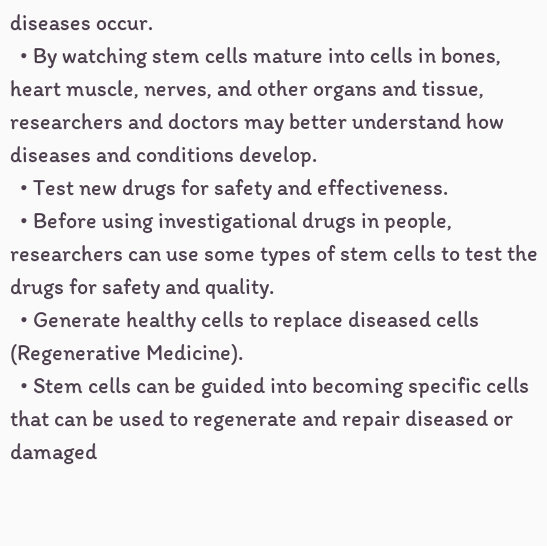diseases occur.
  • By watching stem cells mature into cells in bones, heart muscle, nerves, and other organs and tissue, researchers and doctors may better understand how diseases and conditions develop.
  • Test new drugs for safety and effectiveness.
  • Before using investigational drugs in people, researchers can use some types of stem cells to test the drugs for safety and quality.
  • Generate healthy cells to replace diseased cells (Regenerative Medicine).
  • Stem cells can be guided into becoming specific cells that can be used to regenerate and repair diseased or damaged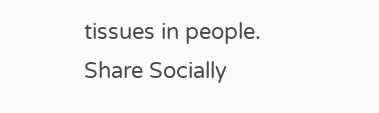tissues in people.
Share Socially